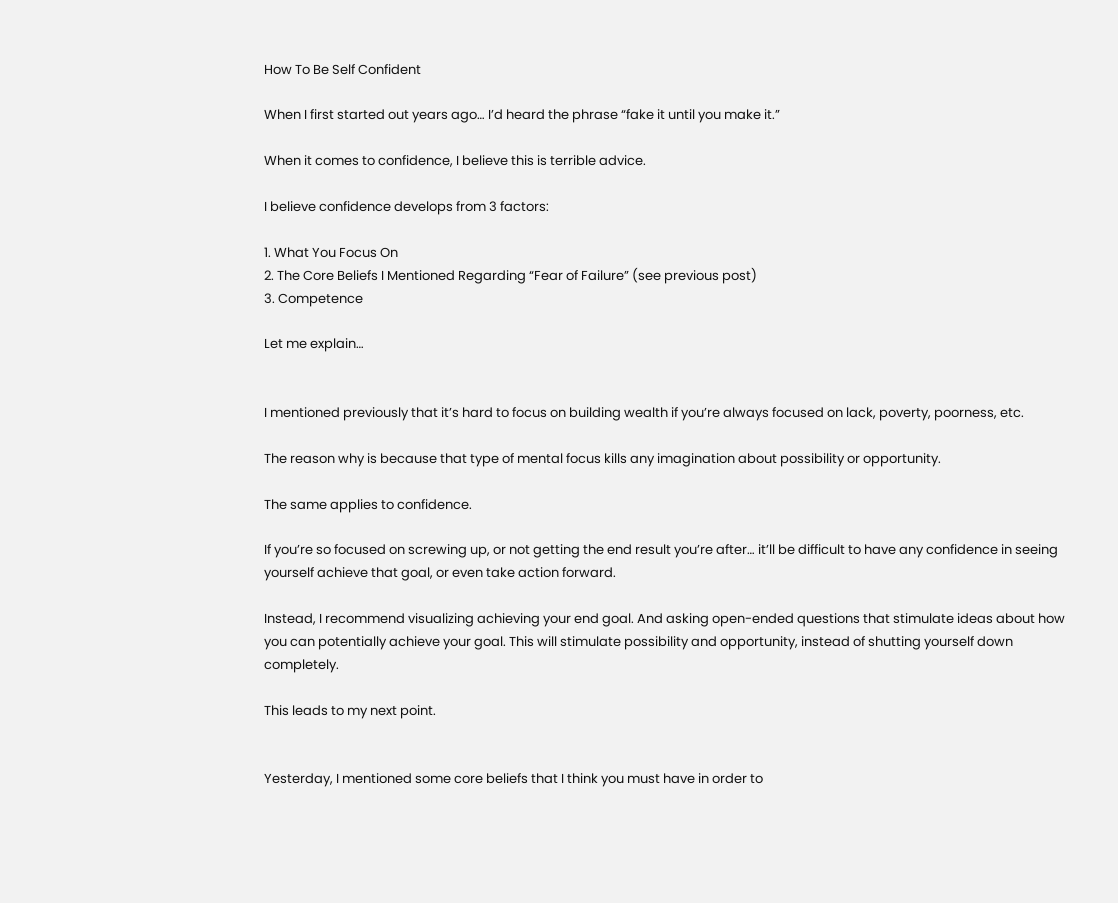How To Be Self Confident

When I first started out years ago… I’d heard the phrase “fake it until you make it.”

When it comes to confidence, I believe this is terrible advice.

I believe confidence develops from 3 factors:

1. What You Focus On
2. The Core Beliefs I Mentioned Regarding “Fear of Failure” (see previous post)
3. Competence

Let me explain…


I mentioned previously that it’s hard to focus on building wealth if you’re always focused on lack, poverty, poorness, etc.

The reason why is because that type of mental focus kills any imagination about possibility or opportunity.

The same applies to confidence.

If you’re so focused on screwing up, or not getting the end result you’re after… it’ll be difficult to have any confidence in seeing yourself achieve that goal, or even take action forward.

Instead, I recommend visualizing achieving your end goal. And asking open-ended questions that stimulate ideas about how you can potentially achieve your goal. This will stimulate possibility and opportunity, instead of shutting yourself down completely.

This leads to my next point.


Yesterday, I mentioned some core beliefs that I think you must have in order to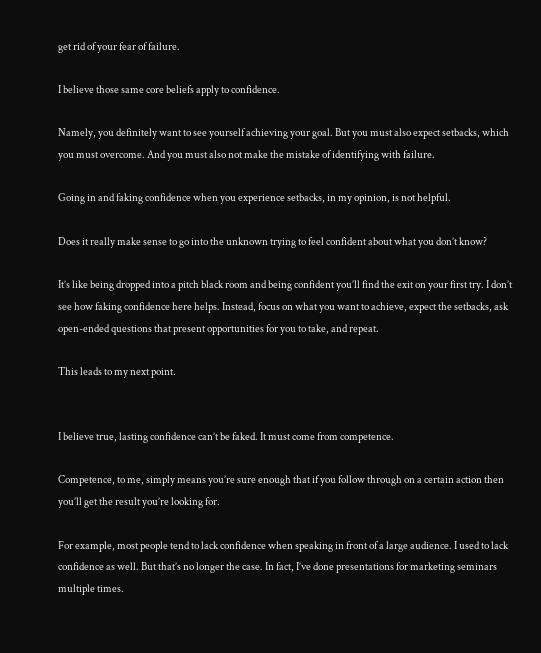get rid of your fear of failure.

I believe those same core beliefs apply to confidence.

Namely, you definitely want to see yourself achieving your goal. But you must also expect setbacks, which you must overcome. And you must also not make the mistake of identifying with failure.

Going in and faking confidence when you experience setbacks, in my opinion, is not helpful.

Does it really make sense to go into the unknown trying to feel confident about what you don’t know?

It’s like being dropped into a pitch black room and being confident you’ll find the exit on your first try. I don’t see how faking confidence here helps. Instead, focus on what you want to achieve, expect the setbacks, ask open-ended questions that present opportunities for you to take, and repeat.

This leads to my next point.


I believe true, lasting confidence can’t be faked. It must come from competence.

Competence, to me, simply means you’re sure enough that if you follow through on a certain action then you’ll get the result you’re looking for.

For example, most people tend to lack confidence when speaking in front of a large audience. I used to lack confidence as well. But that’s no longer the case. In fact, I’ve done presentations for marketing seminars multiple times.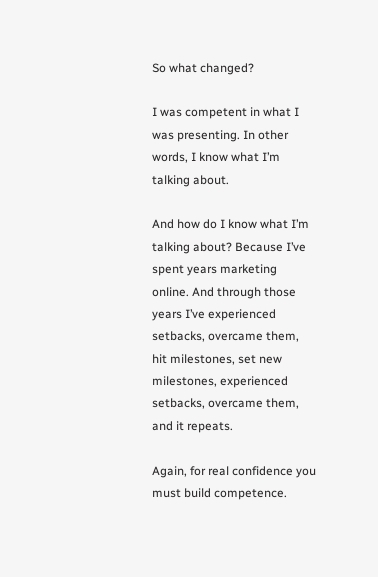So what changed?

I was competent in what I was presenting. In other words, I know what I’m talking about.

And how do I know what I’m talking about? Because I’ve spent years marketing online. And through those years I’ve experienced setbacks, overcame them, hit milestones, set new milestones, experienced setbacks, overcame them, and it repeats.

Again, for real confidence you must build competence.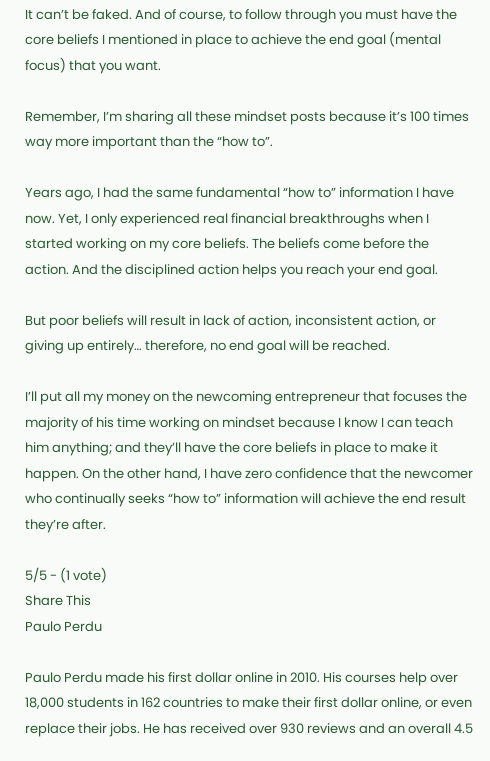It can’t be faked. And of course, to follow through you must have the core beliefs I mentioned in place to achieve the end goal (mental focus) that you want.

Remember, I’m sharing all these mindset posts because it’s 100 times way more important than the “how to”.

Years ago, I had the same fundamental “how to” information I have now. Yet, I only experienced real financial breakthroughs when I started working on my core beliefs. The beliefs come before the action. And the disciplined action helps you reach your end goal.

But poor beliefs will result in lack of action, inconsistent action, or giving up entirely… therefore, no end goal will be reached.

I’ll put all my money on the newcoming entrepreneur that focuses the majority of his time working on mindset because I know I can teach him anything; and they’ll have the core beliefs in place to make it happen. On the other hand, I have zero confidence that the newcomer who continually seeks “how to” information will achieve the end result they’re after.

5/5 - (1 vote)
Share This
Paulo Perdu

Paulo Perdu made his first dollar online in 2010. His courses help over 18,000 students in 162 countries to make their first dollar online, or even replace their jobs. He has received over 930 reviews and an overall 4.5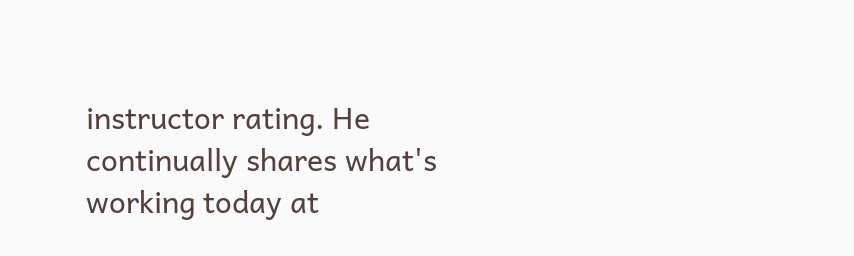instructor rating. He continually shares what's working today at